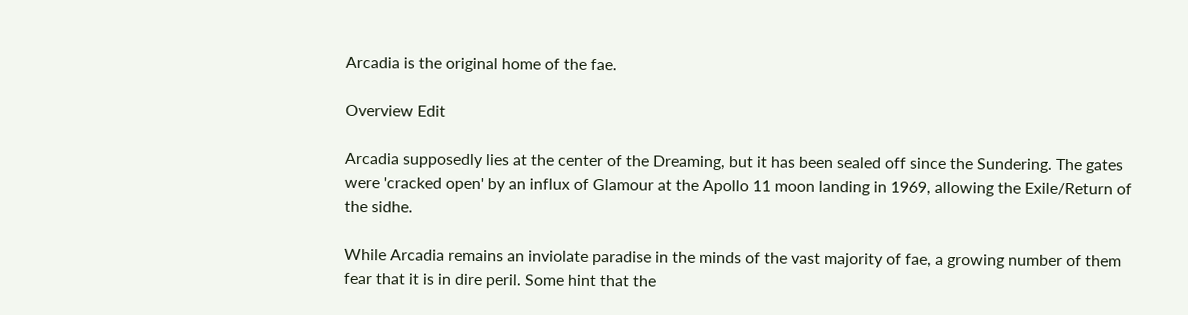Arcadia is the original home of the fae.

Overview Edit

Arcadia supposedly lies at the center of the Dreaming, but it has been sealed off since the Sundering. The gates were 'cracked open' by an influx of Glamour at the Apollo 11 moon landing in 1969, allowing the Exile/Return of the sidhe.

While Arcadia remains an inviolate paradise in the minds of the vast majority of fae, a growing number of them fear that it is in dire peril. Some hint that the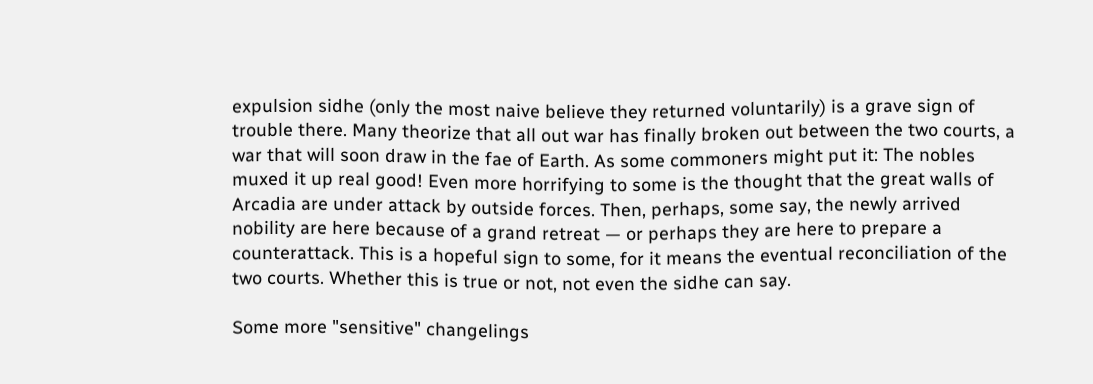expulsion sidhe (only the most naive believe they returned voluntarily) is a grave sign of trouble there. Many theorize that all out war has finally broken out between the two courts, a war that will soon draw in the fae of Earth. As some commoners might put it: The nobles muxed it up real good! Even more horrifying to some is the thought that the great walls of Arcadia are under attack by outside forces. Then, perhaps, some say, the newly arrived nobility are here because of a grand retreat — or perhaps they are here to prepare a counterattack. This is a hopeful sign to some, for it means the eventual reconciliation of the two courts. Whether this is true or not, not even the sidhe can say.

Some more "sensitive" changelings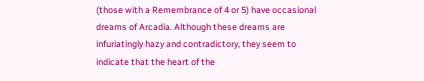(those with a Remembrance of 4 or 5) have occasional dreams of Arcadia. Although these dreams are infuriatingly hazy and contradictory, they seem to indicate that the heart of the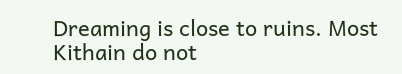Dreaming is close to ruins. Most Kithain do not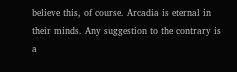believe this, of course. Arcadia is eternal in their minds. Any suggestion to the contrary is a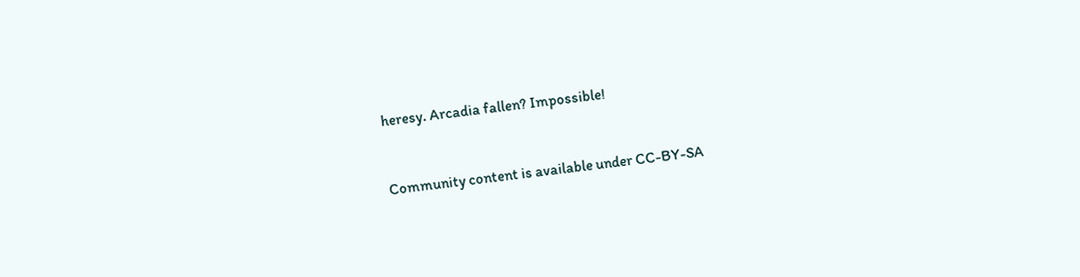heresy. Arcadia fallen? Impossible!


Community content is available under CC-BY-SA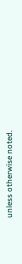unless otherwise noted.